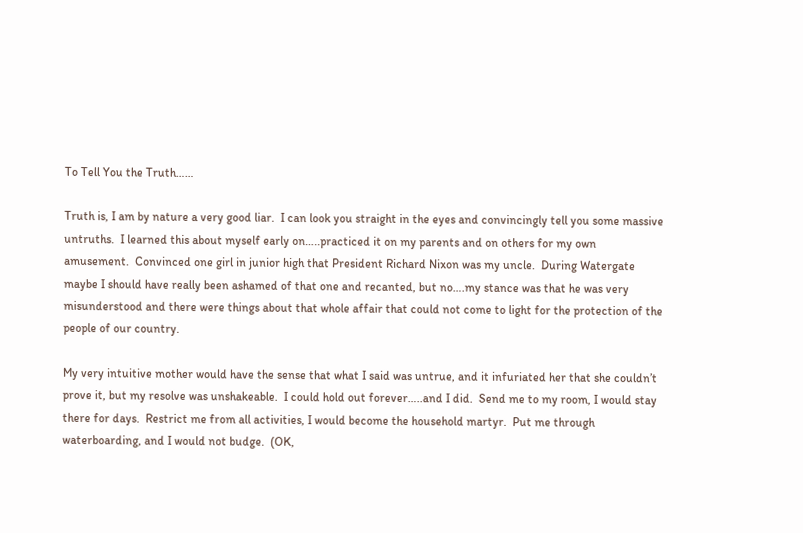To Tell You the Truth……

Truth is, I am by nature a very good liar.  I can look you straight in the eyes and convincingly tell you some massive untruths.  I learned this about myself early on…..practiced it on my parents and on others for my own amusement.  Convinced one girl in junior high that President Richard Nixon was my uncle.  During Watergate maybe I should have really been ashamed of that one and recanted, but no….my stance was that he was very misunderstood and there were things about that whole affair that could not come to light for the protection of the people of our country.

My very intuitive mother would have the sense that what I said was untrue, and it infuriated her that she couldn’t prove it, but my resolve was unshakeable.  I could hold out forever…..and I did.  Send me to my room, I would stay there for days.  Restrict me from all activities, I would become the household martyr.  Put me through waterboarding, and I would not budge.  (OK,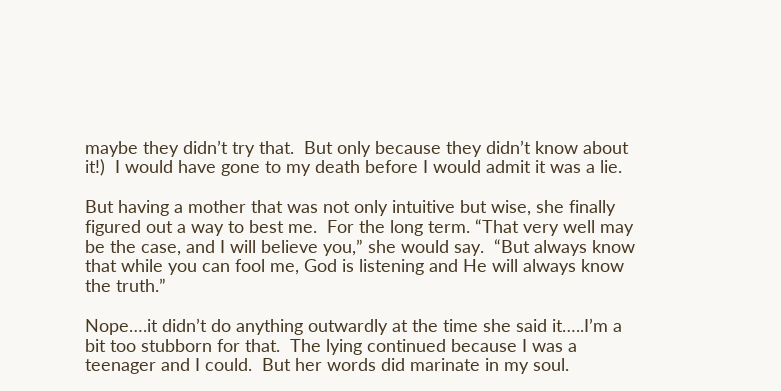maybe they didn’t try that.  But only because they didn’t know about it!)  I would have gone to my death before I would admit it was a lie.

But having a mother that was not only intuitive but wise, she finally figured out a way to best me.  For the long term. “That very well may be the case, and I will believe you,” she would say.  “But always know that while you can fool me, God is listening and He will always know the truth.”

Nope….it didn’t do anything outwardly at the time she said it…..I’m a bit too stubborn for that.  The lying continued because I was a teenager and I could.  But her words did marinate in my soul.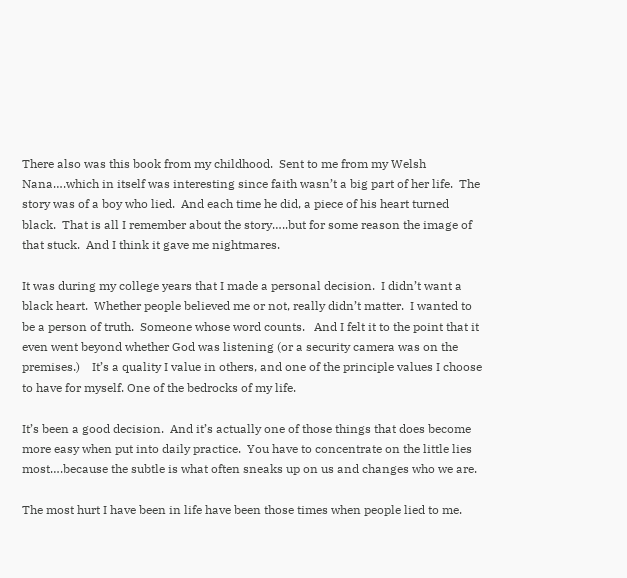There also was this book from my childhood.  Sent to me from my Welsh Nana….which in itself was interesting since faith wasn’t a big part of her life.  The story was of a boy who lied.  And each time he did, a piece of his heart turned black.  That is all I remember about the story…..but for some reason the image of that stuck.  And I think it gave me nightmares.

It was during my college years that I made a personal decision.  I didn’t want a black heart.  Whether people believed me or not, really didn’t matter.  I wanted to be a person of truth.  Someone whose word counts.   And I felt it to the point that it even went beyond whether God was listening (or a security camera was on the premises.)    It’s a quality I value in others, and one of the principle values I choose to have for myself. One of the bedrocks of my life.

It’s been a good decision.  And it’s actually one of those things that does become more easy when put into daily practice.  You have to concentrate on the little lies most….because the subtle is what often sneaks up on us and changes who we are.

The most hurt I have been in life have been those times when people lied to me.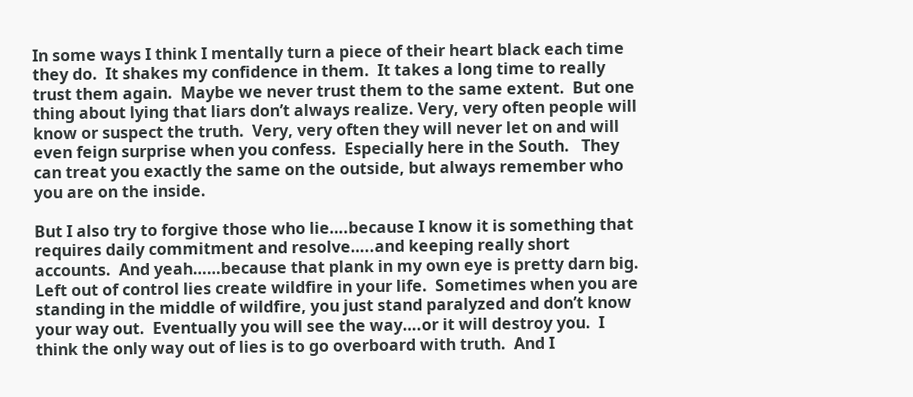In some ways I think I mentally turn a piece of their heart black each time they do.  It shakes my confidence in them.  It takes a long time to really trust them again.  Maybe we never trust them to the same extent.  But one thing about lying that liars don’t always realize. Very, very often people will know or suspect the truth.  Very, very often they will never let on and will even feign surprise when you confess.  Especially here in the South.   They can treat you exactly the same on the outside, but always remember who you are on the inside.

But I also try to forgive those who lie….because I know it is something that requires daily commitment and resolve…..and keeping really short accounts.  And yeah……because that plank in my own eye is pretty darn big.  Left out of control lies create wildfire in your life.  Sometimes when you are standing in the middle of wildfire, you just stand paralyzed and don’t know your way out.  Eventually you will see the way….or it will destroy you.  I think the only way out of lies is to go overboard with truth.  And I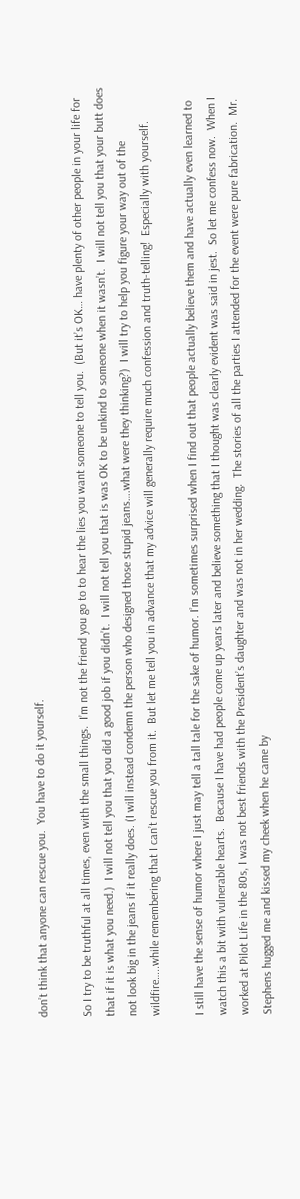don’t think that anyone can rescue you.  You have to do it yourself.

So I try to be truthful at all times, even with the small things.  I’m not the friend you go to to hear the lies you want someone to tell you.  (But it’s OK… have plenty of other people in your life for that if it is what you need.)  I will not tell you that you did a good job if you didn’t.  I will not tell you that is was OK to be unkind to someone when it wasn’t.  I will not tell you that your butt does not look big in the jeans if it really does. (I will instead condemn the person who designed those stupid jeans….what were they thinking?)  I will try to help you figure your way out of the wildfire…..while remembering that I can’t rescue you from it.  But let me tell you in advance that my advice will generally require much confession and truth-telling!  Especially with yourself.

I still have the sense of humor where I just may tell a tall tale for the sake of humor. I’m sometimes surprised when I find out that people actually believe them and have actually even learned to watch this a bit with vulnerable hearts.  Because I have had people come up years later and believe something that I thought was clearly evident was said in jest.  So let me confess now.  When I worked at Pilot Life in the 80s, I was not best friends with the President’s daughter and was not in her wedding.  The stories of all the parties I attended for the event were pure fabrication.  Mr. Stephens hugged me and kissed my cheek when he came by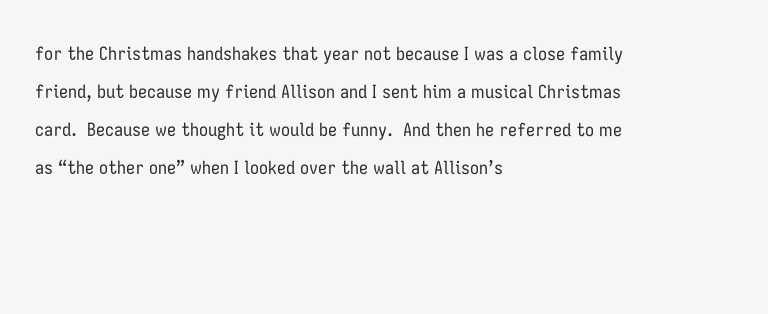for the Christmas handshakes that year not because I was a close family friend, but because my friend Allison and I sent him a musical Christmas card.  Because we thought it would be funny.  And then he referred to me as “the other one” when I looked over the wall at Allison’s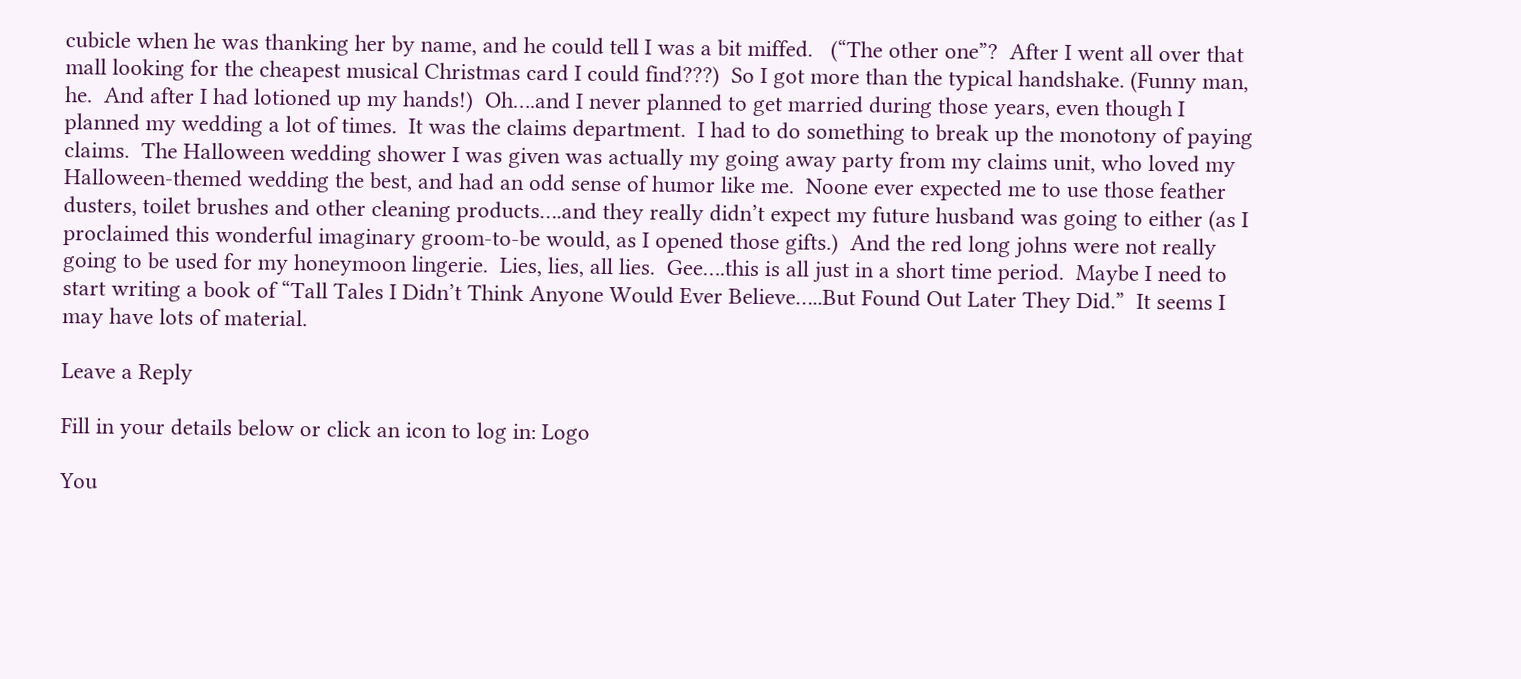cubicle when he was thanking her by name, and he could tell I was a bit miffed.   (“The other one”?  After I went all over that mall looking for the cheapest musical Christmas card I could find???)  So I got more than the typical handshake. (Funny man, he.  And after I had lotioned up my hands!)  Oh….and I never planned to get married during those years, even though I planned my wedding a lot of times.  It was the claims department.  I had to do something to break up the monotony of paying claims.  The Halloween wedding shower I was given was actually my going away party from my claims unit, who loved my Halloween-themed wedding the best, and had an odd sense of humor like me.  Noone ever expected me to use those feather dusters, toilet brushes and other cleaning products….and they really didn’t expect my future husband was going to either (as I proclaimed this wonderful imaginary groom-to-be would, as I opened those gifts.)  And the red long johns were not really going to be used for my honeymoon lingerie.  Lies, lies, all lies.  Gee….this is all just in a short time period.  Maybe I need to start writing a book of “Tall Tales I Didn’t Think Anyone Would Ever Believe…..But Found Out Later They Did.”  It seems I may have lots of material.

Leave a Reply

Fill in your details below or click an icon to log in: Logo

You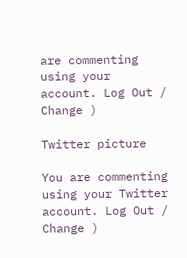are commenting using your account. Log Out /  Change )

Twitter picture

You are commenting using your Twitter account. Log Out /  Change )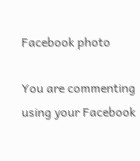Facebook photo

You are commenting using your Facebook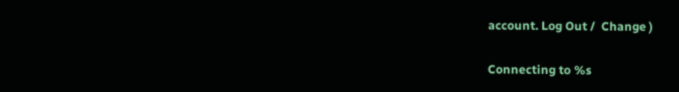account. Log Out /  Change )

Connecting to %s